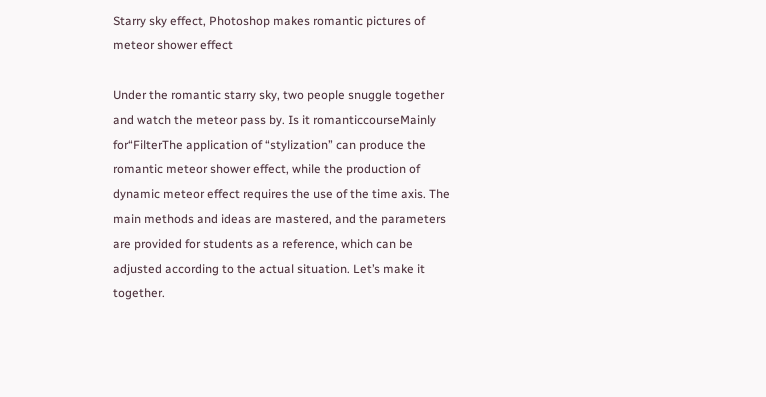Starry sky effect, Photoshop makes romantic pictures of meteor shower effect

Under the romantic starry sky, two people snuggle together and watch the meteor pass by. Is it romanticcourseMainly for“FilterThe application of “stylization” can produce the romantic meteor shower effect, while the production of dynamic meteor effect requires the use of the time axis. The main methods and ideas are mastered, and the parameters are provided for students as a reference, which can be adjusted according to the actual situation. Let’s make it together.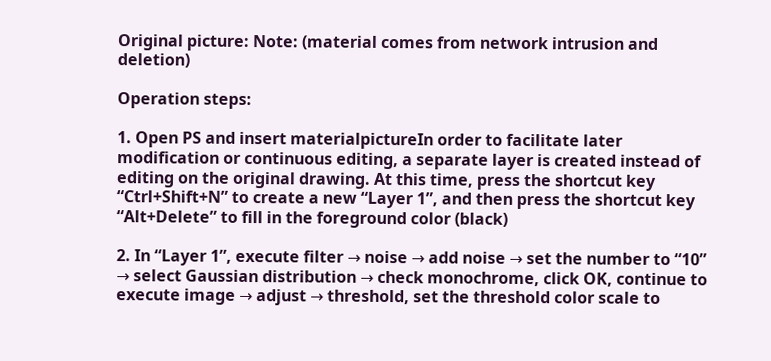Original picture: Note: (material comes from network intrusion and deletion)

Operation steps:

1. Open PS and insert materialpictureIn order to facilitate later modification or continuous editing, a separate layer is created instead of editing on the original drawing. At this time, press the shortcut key “Ctrl+Shift+N” to create a new “Layer 1”, and then press the shortcut key “Alt+Delete” to fill in the foreground color (black)

2. In “Layer 1”, execute filter → noise → add noise → set the number to “10” → select Gaussian distribution → check monochrome, click OK, continue to execute image → adjust → threshold, set the threshold color scale to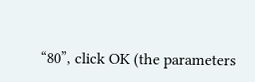“80”, click OK (the parameters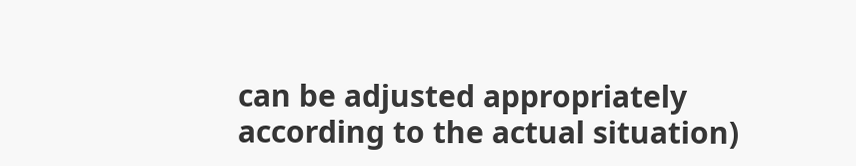can be adjusted appropriately according to the actual situation)